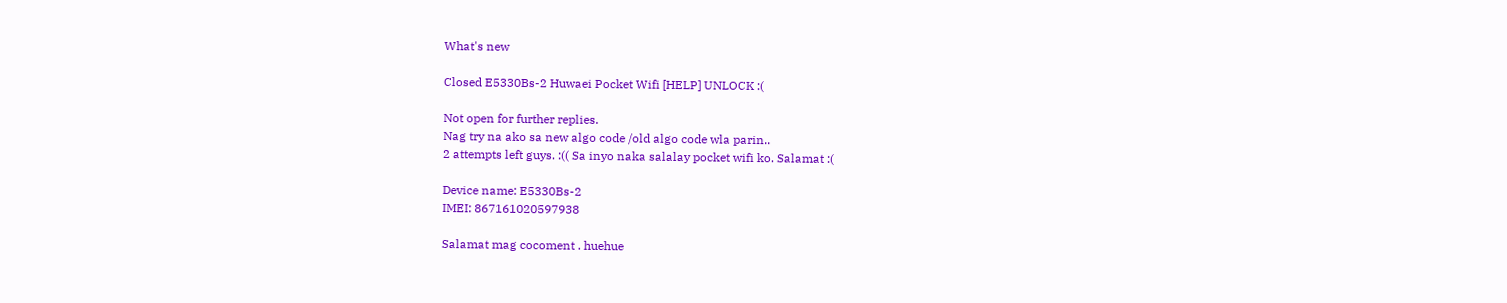What's new

Closed E5330Bs-2 Huwaei Pocket Wifi [HELP] UNLOCK :(

Not open for further replies.
Nag try na ako sa new algo code /old algo code wla parin..
2 attempts left guys. :(( Sa inyo naka salalay pocket wifi ko. Salamat :(

Device name: E5330Bs-2
IMEI: 867161020597938

Salamat mag cocoment . huehue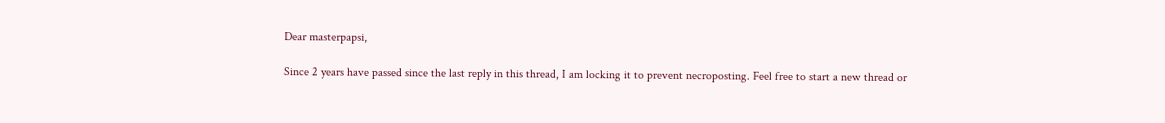Dear masterpapsi,

Since 2 years have passed since the last reply in this thread, I am locking it to prevent necroposting. Feel free to start a new thread or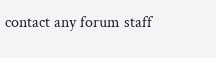contact any forum staff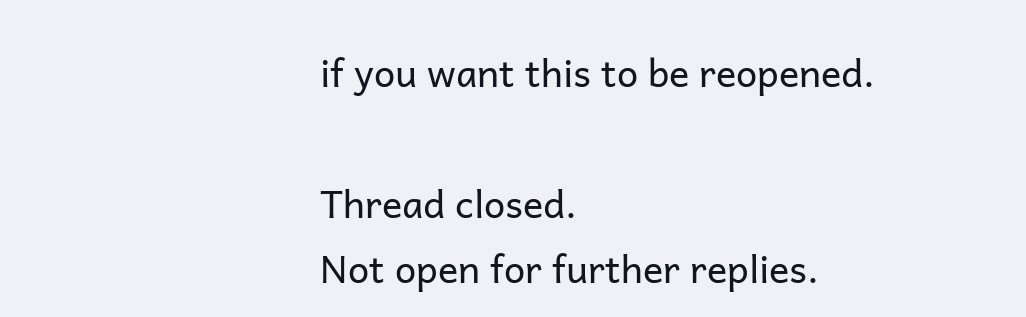if you want this to be reopened.

Thread closed.
Not open for further replies.